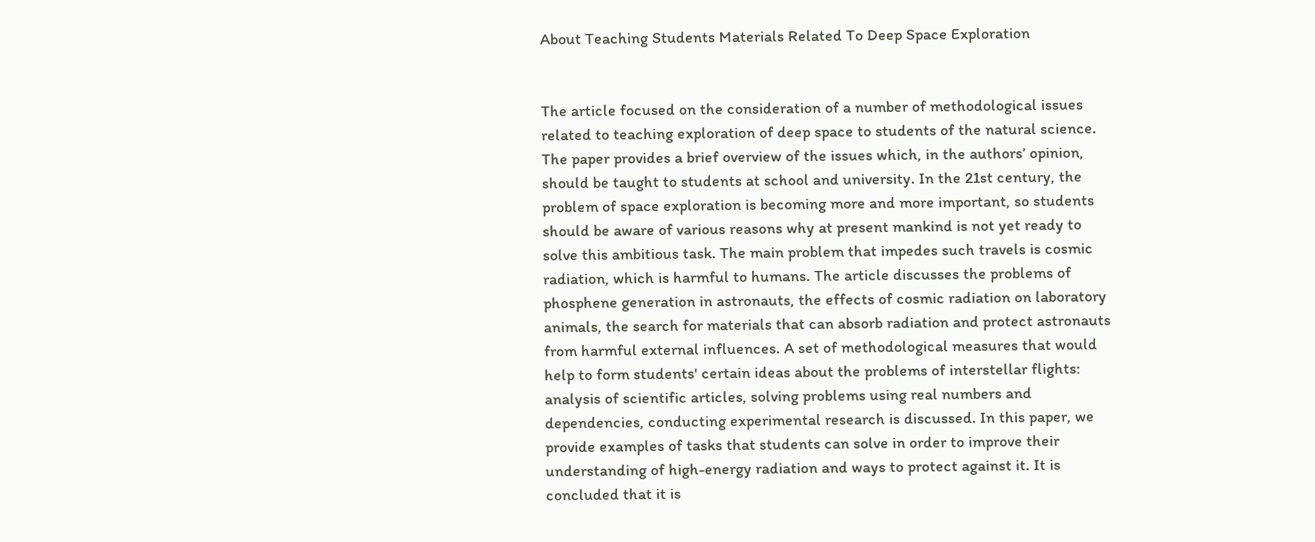About Teaching Students Materials Related To Deep Space Exploration


The article focused on the consideration of a number of methodological issues related to teaching exploration of deep space to students of the natural science. The paper provides a brief overview of the issues which, in the authors’ opinion, should be taught to students at school and university. In the 21st century, the problem of space exploration is becoming more and more important, so students should be aware of various reasons why at present mankind is not yet ready to solve this ambitious task. The main problem that impedes such travels is cosmic radiation, which is harmful to humans. The article discusses the problems of phosphene generation in astronauts, the effects of cosmic radiation on laboratory animals, the search for materials that can absorb radiation and protect astronauts from harmful external influences. A set of methodological measures that would help to form students' certain ideas about the problems of interstellar flights: analysis of scientific articles, solving problems using real numbers and dependencies, conducting experimental research is discussed. In this paper, we provide examples of tasks that students can solve in order to improve their understanding of high-energy radiation and ways to protect against it. It is concluded that it is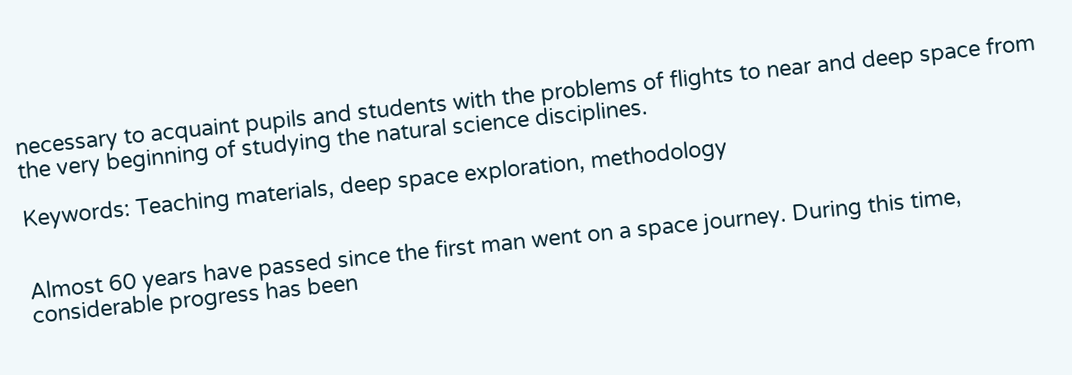necessary to acquaint pupils and students with the problems of flights to near and deep space from the very beginning of studying the natural science disciplines.

Keywords: Teaching materials, deep space exploration, methodology


Almost 60 years have passed since the first man went on a space journey. During this time, considerable progress has been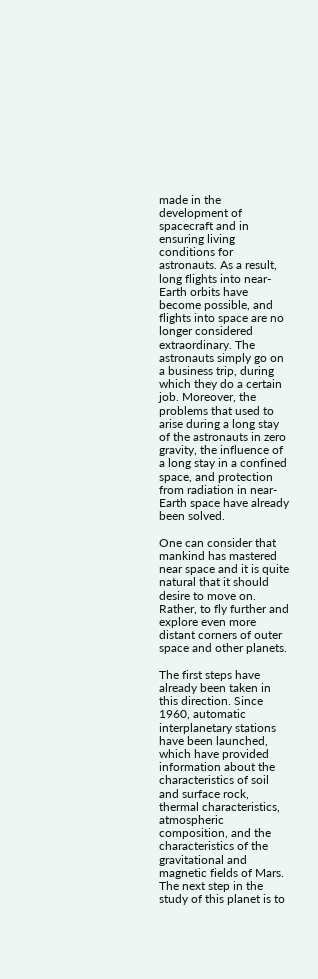made in the development of spacecraft and in ensuring living conditions for astronauts. As a result, long flights into near-Earth orbits have become possible, and flights into space are no longer considered extraordinary. The astronauts simply go on a business trip, during which they do a certain job. Moreover, the problems that used to arise during a long stay of the astronauts in zero gravity, the influence of a long stay in a confined space, and protection from radiation in near-Earth space have already been solved.

One can consider that mankind has mastered near space and it is quite natural that it should desire to move on. Rather, to fly further and explore even more distant corners of outer space and other planets.

The first steps have already been taken in this direction. Since 1960, automatic interplanetary stations have been launched, which have provided information about the characteristics of soil and surface rock, thermal characteristics, atmospheric composition, and the characteristics of the gravitational and magnetic fields of Mars. The next step in the study of this planet is to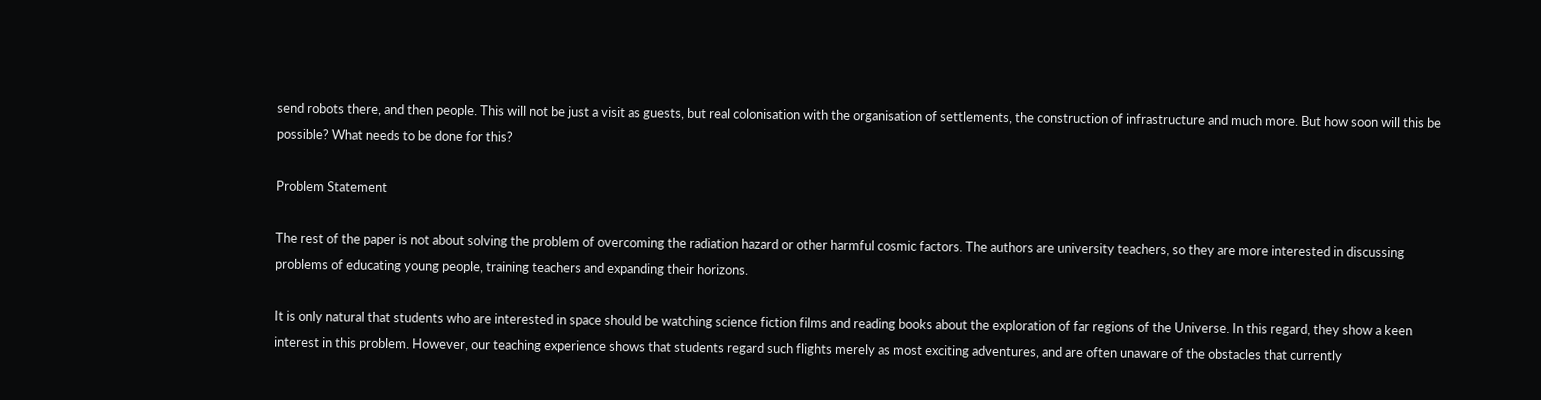send robots there, and then people. This will not be just a visit as guests, but real colonisation with the organisation of settlements, the construction of infrastructure and much more. But how soon will this be possible? What needs to be done for this?

Problem Statement

The rest of the paper is not about solving the problem of overcoming the radiation hazard or other harmful cosmic factors. The authors are university teachers, so they are more interested in discussing problems of educating young people, training teachers and expanding their horizons.

It is only natural that students who are interested in space should be watching science fiction films and reading books about the exploration of far regions of the Universe. In this regard, they show a keen interest in this problem. However, our teaching experience shows that students regard such flights merely as most exciting adventures, and are often unaware of the obstacles that currently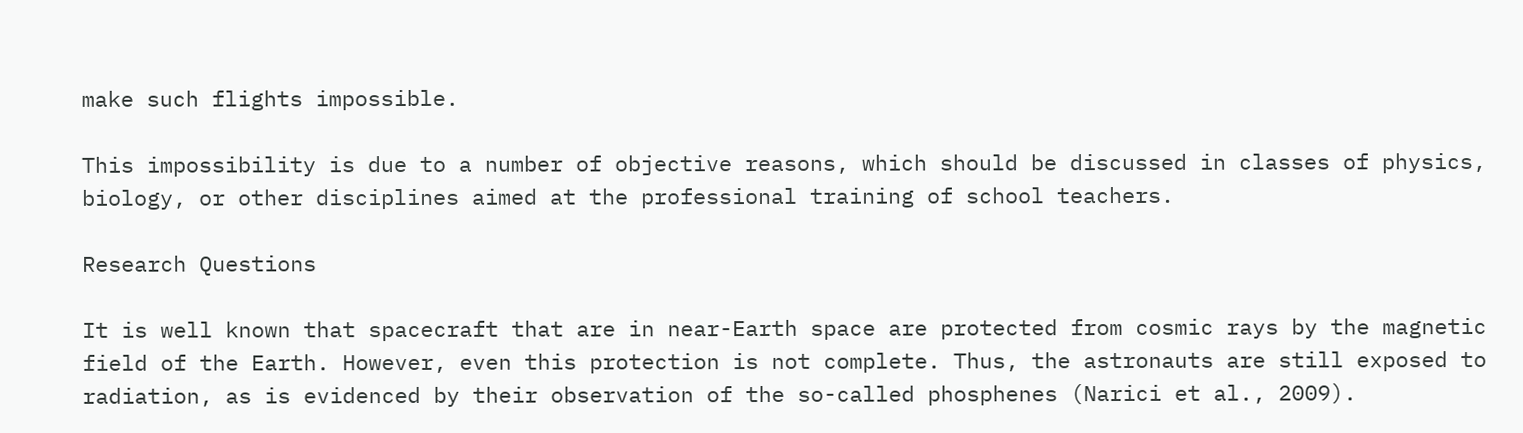make such flights impossible.

This impossibility is due to a number of objective reasons, which should be discussed in classes of physics, biology, or other disciplines aimed at the professional training of school teachers.

Research Questions

It is well known that spacecraft that are in near-Earth space are protected from cosmic rays by the magnetic field of the Earth. However, even this protection is not complete. Thus, the astronauts are still exposed to radiation, as is evidenced by their observation of the so-called phosphenes (Narici et al., 2009).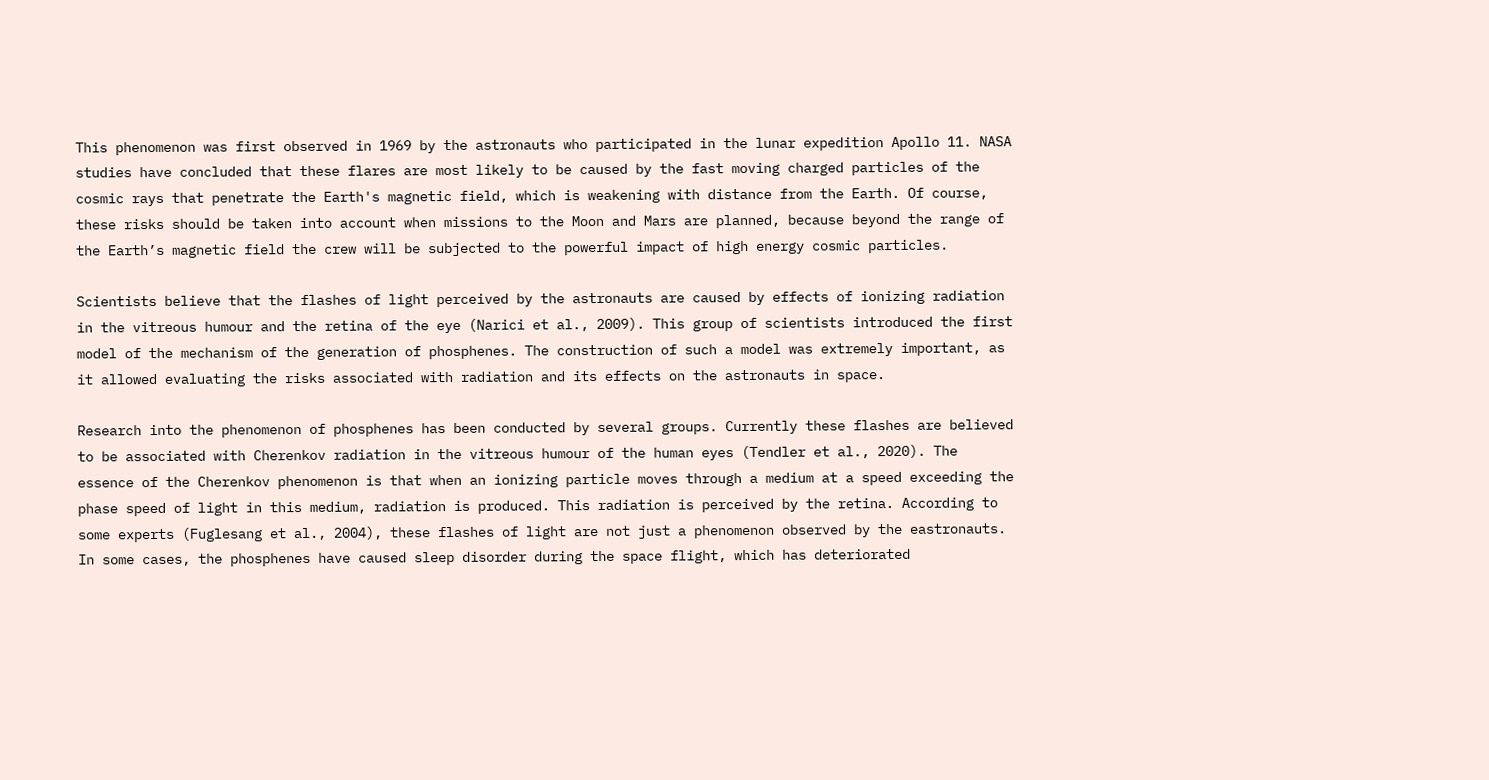This phenomenon was first observed in 1969 by the astronauts who participated in the lunar expedition Apollo 11. NASA studies have concluded that these flares are most likely to be caused by the fast moving charged particles of the cosmic rays that penetrate the Earth's magnetic field, which is weakening with distance from the Earth. Of course, these risks should be taken into account when missions to the Moon and Mars are planned, because beyond the range of the Earth’s magnetic field the crew will be subjected to the powerful impact of high energy cosmic particles.

Scientists believe that the flashes of light perceived by the astronauts are caused by effects of ionizing radiation in the vitreous humour and the retina of the eye (Narici et al., 2009). This group of scientists introduced the first model of the mechanism of the generation of phosphenes. The construction of such a model was extremely important, as it allowed evaluating the risks associated with radiation and its effects on the astronauts in space.

Research into the phenomenon of phosphenes has been conducted by several groups. Currently these flashes are believed to be associated with Cherenkov radiation in the vitreous humour of the human eyes (Tendler et al., 2020). The essence of the Cherenkov phenomenon is that when an ionizing particle moves through a medium at a speed exceeding the phase speed of light in this medium, radiation is produced. This radiation is perceived by the retina. According to some experts (Fuglesang et al., 2004), these flashes of light are not just a phenomenon observed by the eastronauts. In some cases, the phosphenes have caused sleep disorder during the space flight, which has deteriorated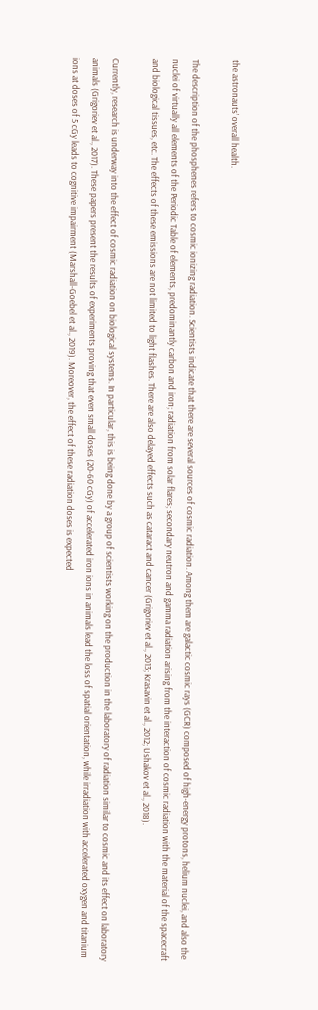the astronauts’ overall health.

The description of the phosphenes refers to cosmic ionizing radiation. Scientists indicate that there are several sources of cosmic radiation. Among them are galactic cosmic rays (GCR) composed of high-energy protons, helium nuclei, and also the nuclei of virtually all elements of the Periodic Table of elements, predominantly carbon and iron; radiation from solar flares; secondary neutron and gamma radiation arising from the interaction of cosmic radiation with the material of the spacecraft and biological tissues, etc. The effects of these emissions are not limited to light flashes. There are also delayed effects such as cataract and cancer (Grigoriev et al., 2013; Krasavin et al., 2012; Ushakov et al., 2018).

Currently, research is underway into the effect of cosmic radiation on biological systems. In particular, this is being done by a group of scientists working on the production in the laboratory of radiation similar to cosmic and its effect on laboratory animals (Grigoriev et al., 2017). These papers present the results of experiments proving that even small doses (20-60 cGy) of accelerated iron ions in animals lead the loss of spatial orientation, while irradiation with accelerated oxygen and titanium ions at doses of 5 cGy leads to cognitive impairment (Marshall-Goebel et al., 2019). Moreover, the effect of these radiation doses is expected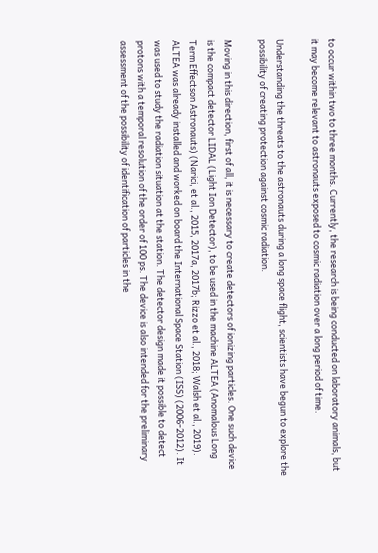to occur within two to three months. Currently, the research is being conducted on laboratory animals, but it may become relevant to astronauts exposed to cosmic radiation over a long period of time.

Understanding the threats to the astronauts during a long space flight, scientists have begun to explore the possibility of creating protection against cosmic radiation.

Moving in this direction, first of all, it is necessary to create detectors of ionizing particles. One such device is the compact detector LIDAL (Light Ion Detector), to be used in the machine ALTEA (Anomalous Long Term Effectson Astronauts) (Narici, et al., 2015, 2017a, 2017b; Rizzo et al., 2018; Walsh et al., 2019). ALTEA was already installed and worked on board the International Space Station (ISS) (2006-2012). It was used to study the radiation situation at the station. The detector design made it possible to detect protons with a temporal resolution of the order of 100 ps. The device is also intended for the preliminary assessment of the possibility of identification of particles in the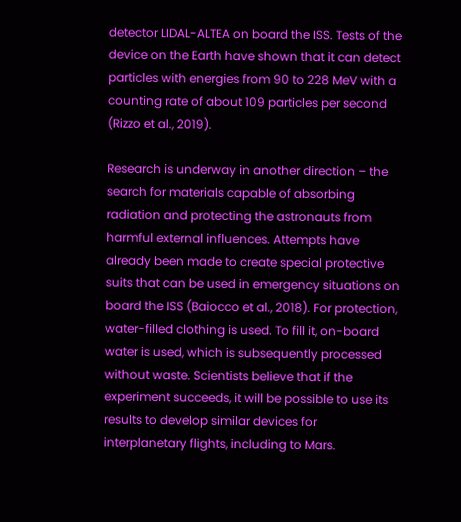detector LIDAL-ALTEA on board the ISS. Tests of the device on the Earth have shown that it can detect particles with energies from 90 to 228 MeV with a counting rate of about 109 particles per second (Rizzo et al., 2019).

Research is underway in another direction – the search for materials capable of absorbing radiation and protecting the astronauts from harmful external influences. Attempts have already been made to create special protective suits that can be used in emergency situations on board the ISS (Baiocco et al., 2018). For protection, water-filled clothing is used. To fill it, on-board water is used, which is subsequently processed without waste. Scientists believe that if the experiment succeeds, it will be possible to use its results to develop similar devices for interplanetary flights, including to Mars.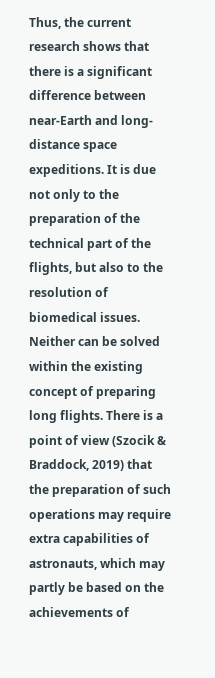Thus, the current research shows that there is a significant difference between near-Earth and long-distance space expeditions. It is due not only to the preparation of the technical part of the flights, but also to the resolution of biomedical issues. Neither can be solved within the existing concept of preparing long flights. There is a point of view (Szocik & Braddock, 2019) that the preparation of such operations may require extra capabilities of astronauts, which may partly be based on the achievements of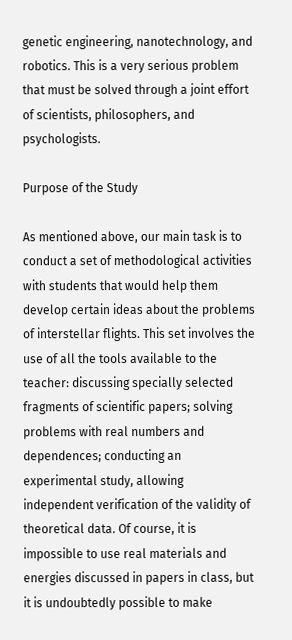genetic engineering, nanotechnology, and robotics. This is a very serious problem that must be solved through a joint effort of scientists, philosophers, and psychologists.

Purpose of the Study

As mentioned above, our main task is to conduct a set of methodological activities with students that would help them develop certain ideas about the problems of interstellar flights. This set involves the use of all the tools available to the teacher: discussing specially selected fragments of scientific papers; solving problems with real numbers and dependences; conducting an experimental study, allowing independent verification of the validity of theoretical data. Of course, it is impossible to use real materials and energies discussed in papers in class, but it is undoubtedly possible to make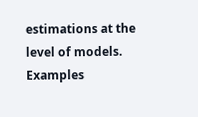estimations at the level of models. Examples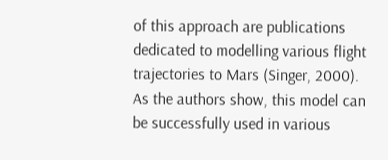of this approach are publications dedicated to modelling various flight trajectories to Mars (Singer, 2000). As the authors show, this model can be successfully used in various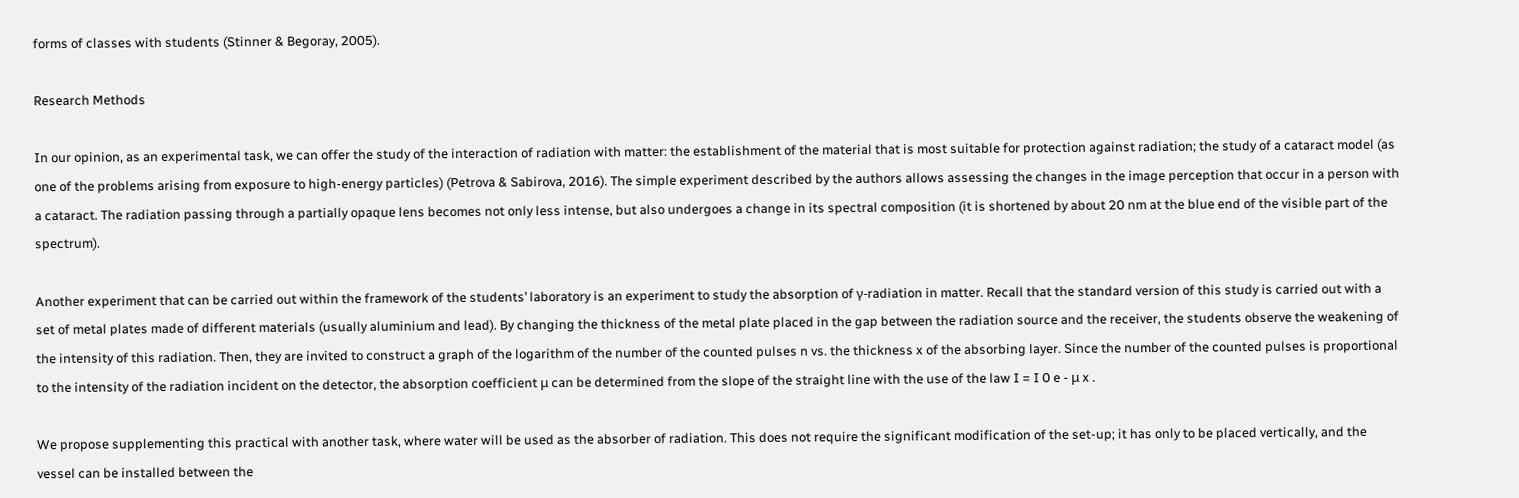forms of classes with students (Stinner & Begoray, 2005).

Research Methods

In our opinion, as an experimental task, we can offer the study of the interaction of radiation with matter: the establishment of the material that is most suitable for protection against radiation; the study of a cataract model (as one of the problems arising from exposure to high-energy particles) (Petrova & Sabirova, 2016). The simple experiment described by the authors allows assessing the changes in the image perception that occur in a person with a cataract. The radiation passing through a partially opaque lens becomes not only less intense, but also undergoes a change in its spectral composition (it is shortened by about 20 nm at the blue end of the visible part of the spectrum).

Another experiment that can be carried out within the framework of the students’ laboratory is an experiment to study the absorption of γ-radiation in matter. Recall that the standard version of this study is carried out with a set of metal plates made of different materials (usually aluminium and lead). By changing the thickness of the metal plate placed in the gap between the radiation source and the receiver, the students observe the weakening of the intensity of this radiation. Then, they are invited to construct a graph of the logarithm of the number of the counted pulses n vs. the thickness x of the absorbing layer. Since the number of the counted pulses is proportional to the intensity of the radiation incident on the detector, the absorption coefficient μ can be determined from the slope of the straight line with the use of the law I = I 0 e - μ x .

We propose supplementing this practical with another task, where water will be used as the absorber of radiation. This does not require the significant modification of the set-up; it has only to be placed vertically, and the vessel can be installed between the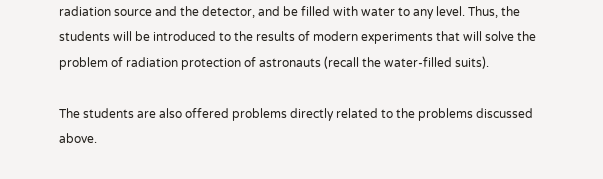radiation source and the detector, and be filled with water to any level. Thus, the students will be introduced to the results of modern experiments that will solve the problem of radiation protection of astronauts (recall the water-filled suits).

The students are also offered problems directly related to the problems discussed above.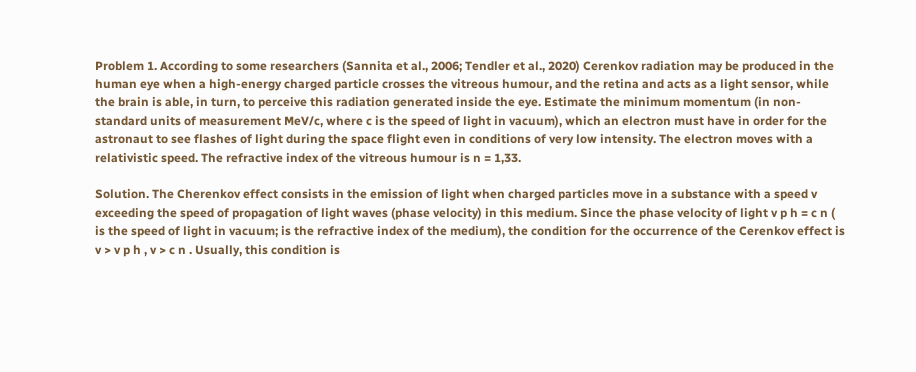Problem 1. According to some researchers (Sannita et al., 2006; Tendler et al., 2020) Cerenkov radiation may be produced in the human eye when a high-energy charged particle crosses the vitreous humour, and the retina and acts as a light sensor, while the brain is able, in turn, to perceive this radiation generated inside the eye. Estimate the minimum momentum (in non-standard units of measurement MeV/c, where c is the speed of light in vacuum), which an electron must have in order for the astronaut to see flashes of light during the space flight even in conditions of very low intensity. The electron moves with a relativistic speed. The refractive index of the vitreous humour is n = 1,33.

Solution. The Cherenkov effect consists in the emission of light when charged particles move in a substance with a speed v exceeding the speed of propagation of light waves (phase velocity) in this medium. Since the phase velocity of light v p h = c n ( is the speed of light in vacuum; is the refractive index of the medium), the condition for the occurrence of the Cerenkov effect is v > v p h , v > c n . Usually, this condition is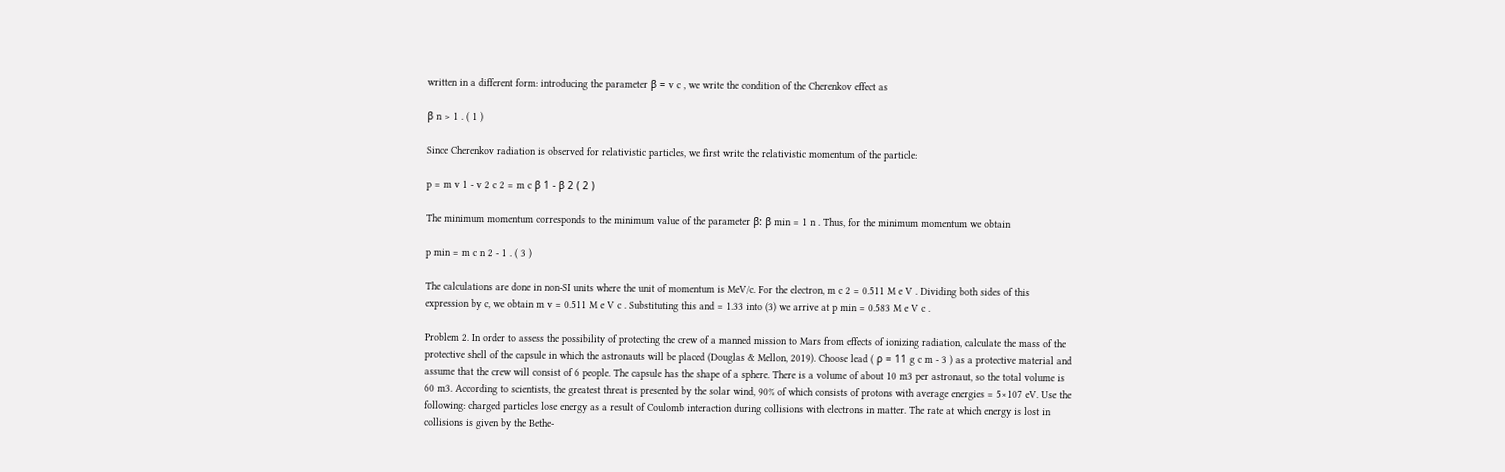written in a different form: introducing the parameter β = v c , we write the condition of the Cherenkov effect as

β n > 1 . ( 1 )

Since Cherenkov radiation is observed for relativistic particles, we first write the relativistic momentum of the particle:

p = m v 1 - v 2 c 2 = m c β 1 - β 2 ( 2 )

The minimum momentum corresponds to the minimum value of the parameter β: β min = 1 n . Thus, for the minimum momentum we obtain

p min = m c n 2 - 1 . ( 3 )

The calculations are done in non-SI units where the unit of momentum is MeV/c. For the electron, m c 2 = 0.511 M e V . Dividing both sides of this expression by c, we obtain m v = 0.511 M e V c . Substituting this and = 1.33 into (3) we arrive at p min = 0.583 M e V c .

Problem 2. In order to assess the possibility of protecting the crew of a manned mission to Mars from effects of ionizing radiation, calculate the mass of the protective shell of the capsule in which the astronauts will be placed (Douglas & Mellon, 2019). Choose lead ( ρ = 11 g c m - 3 ) as a protective material and assume that the crew will consist of 6 people. The capsule has the shape of a sphere. There is a volume of about 10 m3 per astronaut, so the total volume is 60 m3. According to scientists, the greatest threat is presented by the solar wind, 90% of which consists of protons with average energies = 5×107 eV. Use the following: charged particles lose energy as a result of Coulomb interaction during collisions with electrons in matter. The rate at which energy is lost in collisions is given by the Bethe-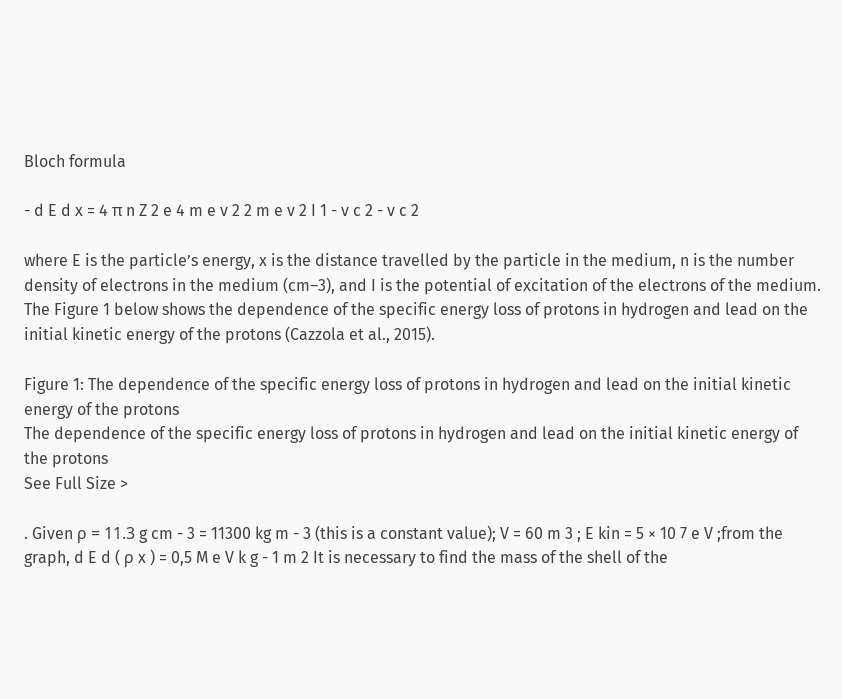Bloch formula

- d E d x = 4 π n Z 2 e 4 m e v 2 2 m e v 2 I 1 - v c 2 - v c 2

where E is the particle’s energy, x is the distance travelled by the particle in the medium, n is the number density of electrons in the medium (cm–3), and I is the potential of excitation of the electrons of the medium. The Figure 1 below shows the dependence of the specific energy loss of protons in hydrogen and lead on the initial kinetic energy of the protons (Cazzola et al., 2015).

Figure 1: The dependence of the specific energy loss of protons in hydrogen and lead on the initial kinetic energy of the protons
The dependence of the specific energy loss of protons in hydrogen and lead on the initial kinetic energy of the protons
See Full Size >

. Given ρ = 11.3 g cm - 3 = 11300 kg m - 3 (this is a constant value); V = 60 m 3 ; E kin = 5 × 10 7 e V ;from the graph, d E d ( ρ x ) = 0,5 M e V k g - 1 m 2 It is necessary to find the mass of the shell of the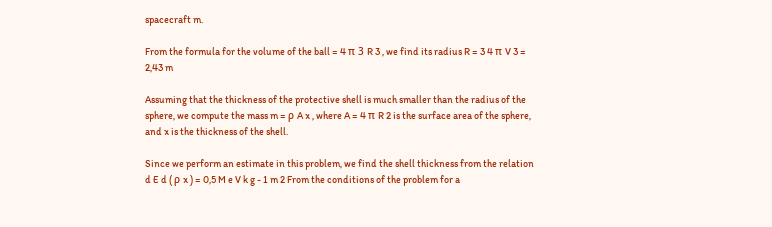spacecraft m.

From the formula for the volume of the ball = 4 π 3 R 3 , we find its radius R = 3 4 π V 3 = 2,43 m

Assuming that the thickness of the protective shell is much smaller than the radius of the sphere, we compute the mass m = ρ A x , where A = 4 π R 2 is the surface area of the sphere, and x is the thickness of the shell.

Since we perform an estimate in this problem, we find the shell thickness from the relation d E d ( ρ x ) = 0,5 M e V k g - 1 m 2 From the conditions of the problem for a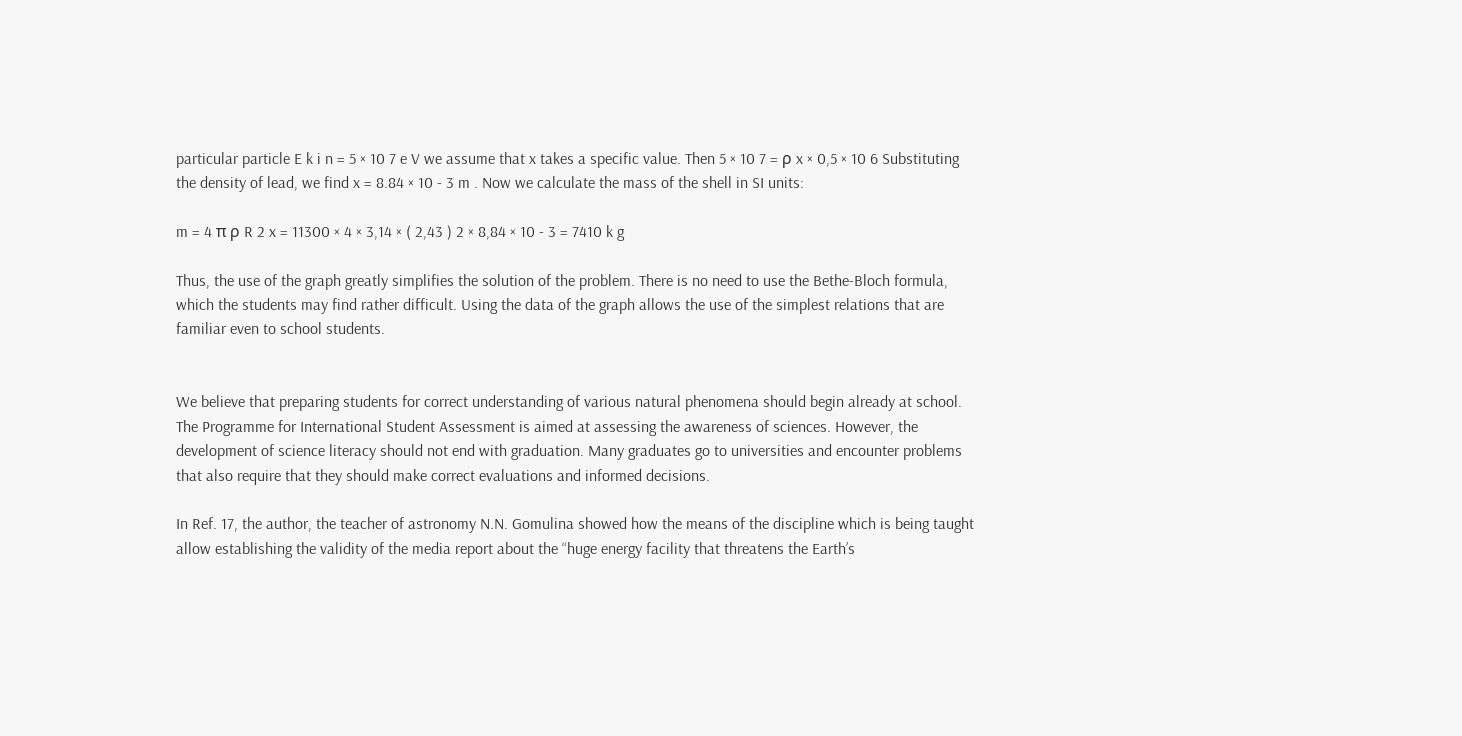particular particle E k i n = 5 × 10 7 e V we assume that x takes a specific value. Then 5 × 10 7 = ρ x × 0,5 × 10 6 Substituting the density of lead, we find x = 8.84 × 10 - 3 m . Now we calculate the mass of the shell in SI units:

m = 4 π ρ R 2 x = 11300 × 4 × 3,14 × ( 2,43 ) 2 × 8,84 × 10 - 3 = 7410 k g

Thus, the use of the graph greatly simplifies the solution of the problem. There is no need to use the Bethe-Bloch formula, which the students may find rather difficult. Using the data of the graph allows the use of the simplest relations that are familiar even to school students.


We believe that preparing students for correct understanding of various natural phenomena should begin already at school. The Programme for International Student Assessment is aimed at assessing the awareness of sciences. However, the development of science literacy should not end with graduation. Many graduates go to universities and encounter problems that also require that they should make correct evaluations and informed decisions.

In Ref. 17, the author, the teacher of astronomy N.N. Gomulina showed how the means of the discipline which is being taught allow establishing the validity of the media report about the “huge energy facility that threatens the Earth’s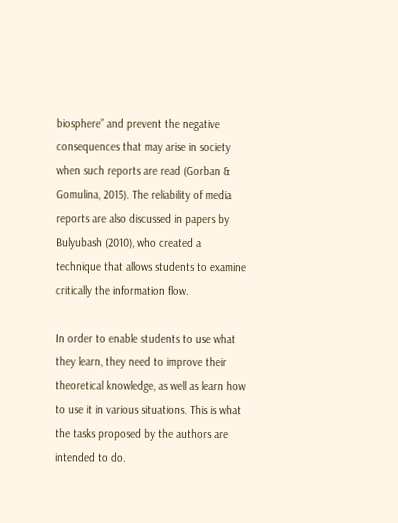biosphere” and prevent the negative consequences that may arise in society when such reports are read (Gorban & Gomulina, 2015). The reliability of media reports are also discussed in papers by Bulyubash (2010), who created a technique that allows students to examine critically the information flow.

In order to enable students to use what they learn, they need to improve their theoretical knowledge, as well as learn how to use it in various situations. This is what the tasks proposed by the authors are intended to do.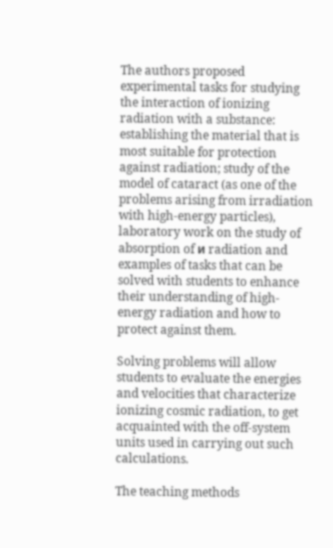The authors proposed experimental tasks for studying the interaction of ionizing radiation with a substance: establishing the material that is most suitable for protection against radiation; study of the model of cataract (as one of the problems arising from irradiation with high-energy particles), laboratory work on the study of absorption of и radiation and examples of tasks that can be solved with students to enhance their understanding of high-energy radiation and how to protect against them.

Solving problems will allow students to evaluate the energies and velocities that characterize ionizing cosmic radiation, to get acquainted with the off-system units used in carrying out such calculations.

The teaching methods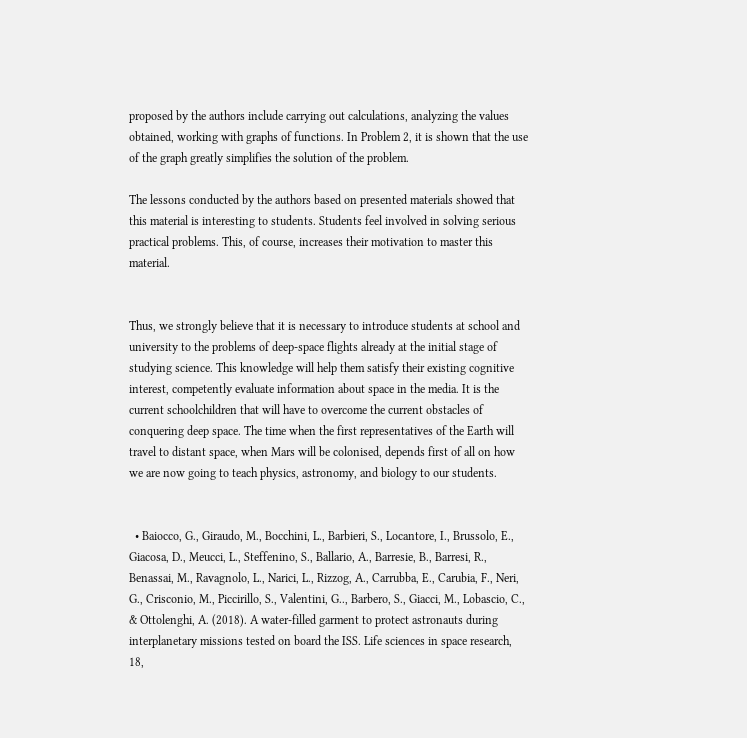proposed by the authors include carrying out calculations, analyzing the values obtained, working with graphs of functions. In Problem 2, it is shown that the use of the graph greatly simplifies the solution of the problem.

The lessons conducted by the authors based on presented materials showed that this material is interesting to students. Students feel involved in solving serious practical problems. This, of course, increases their motivation to master this material.


Thus, we strongly believe that it is necessary to introduce students at school and university to the problems of deep-space flights already at the initial stage of studying science. This knowledge will help them satisfy their existing cognitive interest, competently evaluate information about space in the media. It is the current schoolchildren that will have to overcome the current obstacles of conquering deep space. The time when the first representatives of the Earth will travel to distant space, when Mars will be colonised, depends first of all on how we are now going to teach physics, astronomy, and biology to our students.


  • Baiocco, G., Giraudo, M., Bocchini, L., Barbieri, S., Locantore, I., Brussolo, E., Giacosa, D., Meucci, L., Steffenino, S., Ballario, A., Barresie, B., Barresi, R., Benassai, M., Ravagnolo, L., Narici, L., Rizzog, A., Carrubba, E., Carubia, F., Neri, G., Crisconio, M., Piccirillo, S., Valentini, G.., Barbero, S., Giacci, M., Lobascio, C., & Ottolenghi, A. (2018). A water-filled garment to protect astronauts during interplanetary missions tested on board the ISS. Life sciences in space research, 18,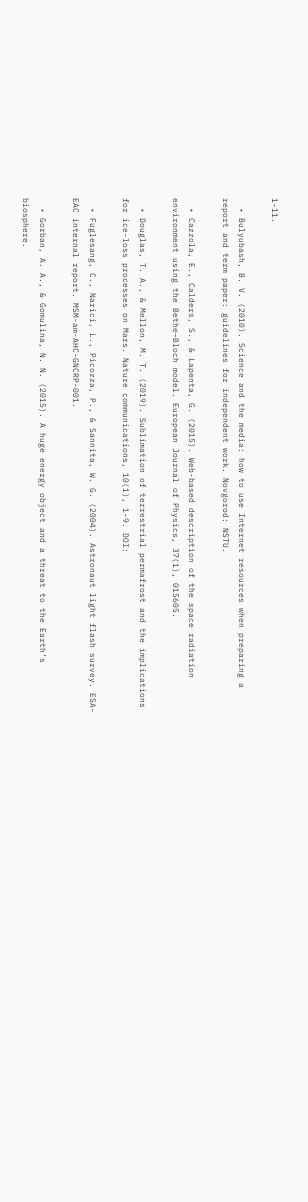1-11.

  • Bulyubash, B. V. (2010). Science and the media: how to use Internet resources when preparing a report and term paper: guidelines for independent work. Novgorod: NSTU.

  • Cazzola, E., Calders, S., & Lapenta, G. (2015). Web-based description of the space radiation environment using the Bethe–Bloch model. European Journal of Physics, 37(1), 015605.

  • Douglas, T. A., & Mellon, M. T. (2019). Sublimation of terrestrial permafrost and the implications for ice-loss processes on Mars. Nature communications, 10(1), 1-9. DOI:

  • Fuglesang, C., Narici, L., Picozza, P., & Sannita, W. G. (2004). Astronaut light flash survey. ESA-EAC internal report. MSM-am-AHC-GNCRP-001.

  • Gorban, A. A., & Gomulina, N. N. (2015). A huge energy object and a threat to the Earth’s biosphere.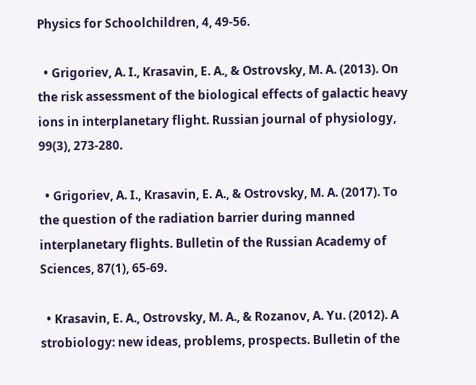Physics for Schoolchildren, 4, 49-56.

  • Grigoriev, A. I., Krasavin, E. A., & Ostrovsky, M. A. (2013). On the risk assessment of the biological effects of galactic heavy ions in interplanetary flight. Russian journal of physiology, 99(3), 273-280.

  • Grigoriev, A. I., Krasavin, E. A., & Ostrovsky, M. A. (2017). To the question of the radiation barrier during manned interplanetary flights. Bulletin of the Russian Academy of Sciences, 87(1), 65-69.

  • Krasavin, E. A., Ostrovsky, M. A., & Rozanov, A. Yu. (2012). A strobiology: new ideas, problems, prospects. Bulletin of the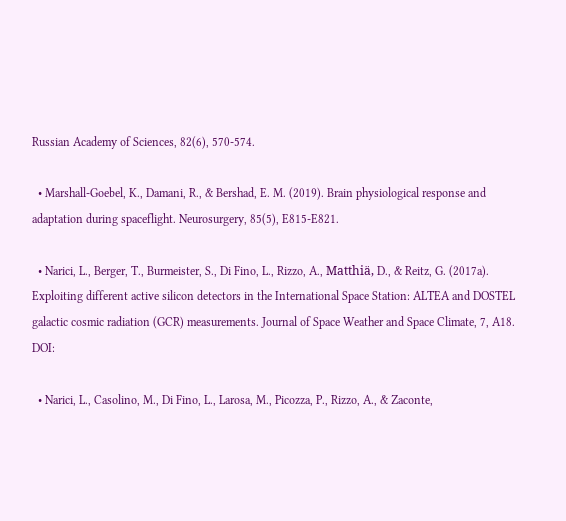Russian Academy of Sciences, 82(6), 570-574.

  • Marshall-Goebel, K., Damani, R., & Bershad, E. M. (2019). Brain physiological response and adaptation during spaceflight. Neurosurgery, 85(5), E815-E821.

  • Narici, L., Berger, T., Burmeister, S., Di Fino, L., Rizzo, A., Matthiä, D., & Reitz, G. (2017a). Exploiting different active silicon detectors in the International Space Station: ALTEA and DOSTEL galactic cosmic radiation (GCR) measurements. Journal of Space Weather and Space Climate, 7, A18. DOI:

  • Narici, L., Casolino, M., Di Fino, L., Larosa, M., Picozza, P., Rizzo, A., & Zaconte,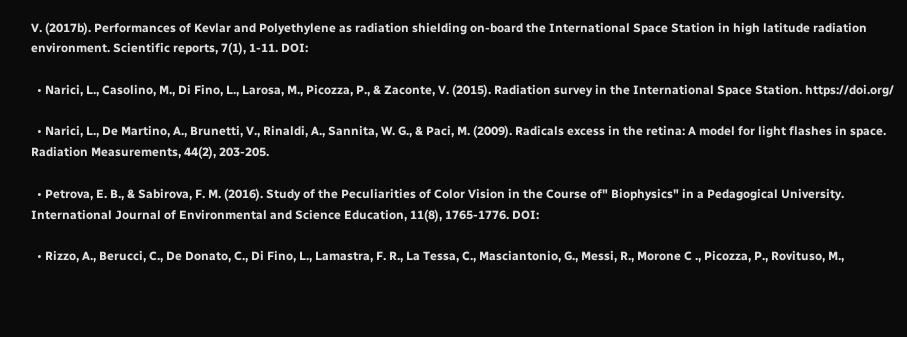V. (2017b). Performances of Kevlar and Polyethylene as radiation shielding on-board the International Space Station in high latitude radiation environment. Scientific reports, 7(1), 1-11. DOI:

  • Narici, L., Casolino, M., Di Fino, L., Larosa, M., Picozza, P., & Zaconte, V. (2015). Radiation survey in the International Space Station. https://doi.org/

  • Narici, L., De Martino, A., Brunetti, V., Rinaldi, A., Sannita, W. G., & Paci, M. (2009). Radicals excess in the retina: A model for light flashes in space. Radiation Measurements, 44(2), 203-205.

  • Petrova, E. B., & Sabirova, F. M. (2016). Study of the Peculiarities of Color Vision in the Course of" Biophysics" in a Pedagogical University. International Journal of Environmental and Science Education, 11(8), 1765-1776. DOI:

  • Rizzo, A., Berucci, C., De Donato, C., Di Fino, L., Lamastra, F. R., La Tessa, C., Masciantonio, G., Messi, R., Morone C ., Picozza, P., Rovituso, M.,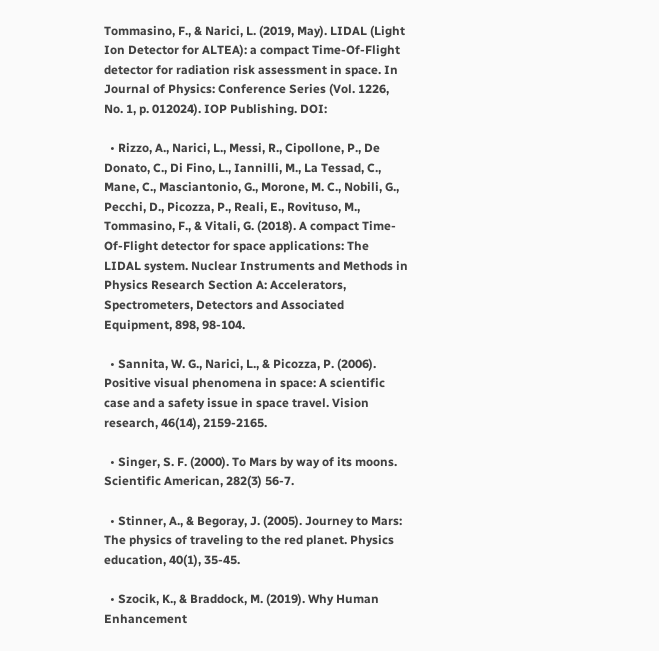Tommasino, F., & Narici, L. (2019, May). LIDAL (Light Ion Detector for ALTEA): a compact Time-Of-Flight detector for radiation risk assessment in space. In Journal of Physics: Conference Series (Vol. 1226, No. 1, p. 012024). IOP Publishing. DOI:

  • Rizzo, A., Narici, L., Messi, R., Cipollone, P., De Donato, C., Di Fino, L., Iannilli, M., La Tessad, C., Mane, C., Masciantonio, G., Morone, M. C., Nobili, G., Pecchi, D., Picozza, P., Reali, E., Rovituso, M., Tommasino, F., & Vitali, G. (2018). A compact Time-Of-Flight detector for space applications: The LIDAL system. Nuclear Instruments and Methods in Physics Research Section A: Accelerators, Spectrometers, Detectors and Associated Equipment, 898, 98-104.

  • Sannita, W. G., Narici, L., & Picozza, P. (2006). Positive visual phenomena in space: A scientific case and a safety issue in space travel. Vision research, 46(14), 2159-2165.

  • Singer, S. F. (2000). To Mars by way of its moons. Scientific American, 282(3) 56-7.

  • Stinner, A., & Begoray, J. (2005). Journey to Mars: The physics of traveling to the red planet. Physics education, 40(1), 35-45.

  • Szocik, K., & Braddock, M. (2019). Why Human Enhancement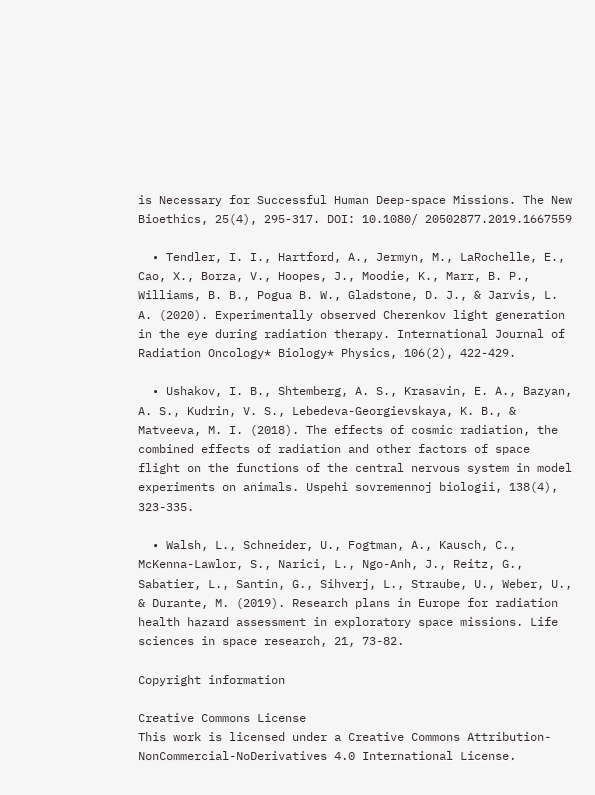is Necessary for Successful Human Deep-space Missions. The New Bioethics, 25(4), 295-317. DOI: 10.1080/ 20502877.2019.1667559

  • Tendler, I. I., Hartford, A., Jermyn, M., LaRochelle, E., Cao, X., Borza, V., Hoopes, J., Moodie, K., Marr, B. P., Williams, B. B., Pogua B. W., Gladstone, D. J., & Jarvis, L. A. (2020). Experimentally observed Cherenkov light generation in the eye during radiation therapy. International Journal of Radiation Oncology* Biology* Physics, 106(2), 422-429.

  • Ushakov, I. B., Shtemberg, A. S., Krasavin, E. A., Bazyan, A. S., Kudrin, V. S., Lebedeva-Georgievskaya, K. B., & Matveeva, M. I. (2018). The effects of cosmic radiation, the combined effects of radiation and other factors of space flight on the functions of the central nervous system in model experiments on animals. Uspehi sovremennoj biologii, 138(4), 323-335.

  • Walsh, L., Schneider, U., Fogtman, A., Kausch, C., McKenna-Lawlor, S., Narici, L., Ngo-Anh, J., Reitz, G., Sabatier, L., Santin, G., Sihverj, L., Straube, U., Weber, U., & Durante, M. (2019). Research plans in Europe for radiation health hazard assessment in exploratory space missions. Life sciences in space research, 21, 73-82.

Copyright information

Creative Commons License
This work is licensed under a Creative Commons Attribution-NonCommercial-NoDerivatives 4.0 International License.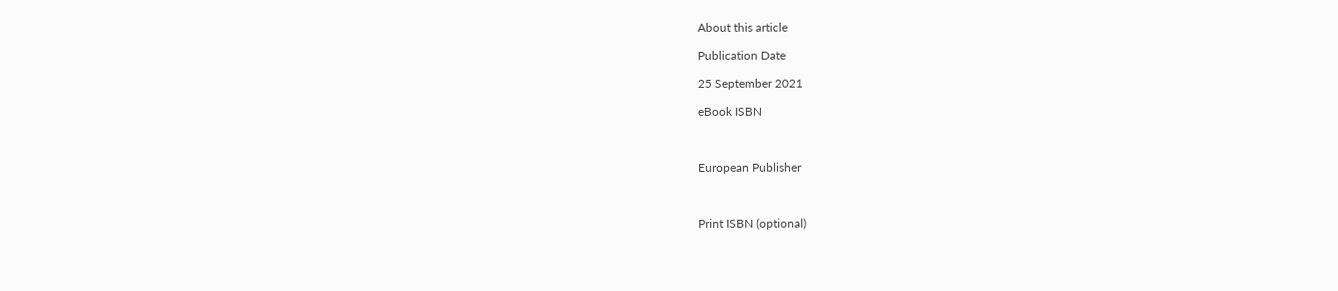About this article

Publication Date

25 September 2021

eBook ISBN



European Publisher



Print ISBN (optional)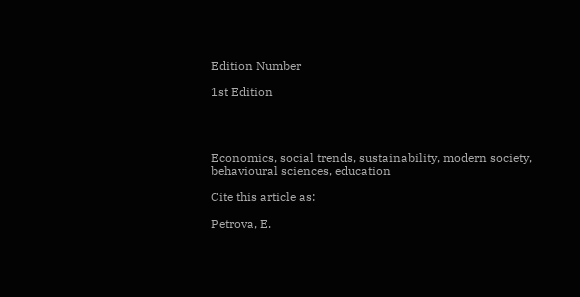Edition Number

1st Edition




Economics, social trends, sustainability, modern society, behavioural sciences, education

Cite this article as:

Petrova, E.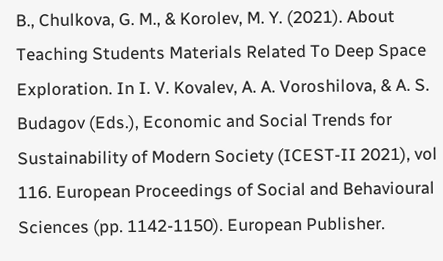B., Chulkova, G. M., & Korolev, M. Y. (2021). About Teaching Students Materials Related To Deep Space Exploration. In I. V. Kovalev, A. A. Voroshilova, & A. S. Budagov (Eds.), Economic and Social Trends for Sustainability of Modern Society (ICEST-II 2021), vol 116. European Proceedings of Social and Behavioural Sciences (pp. 1142-1150). European Publisher.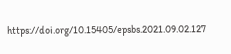https://doi.org/10.15405/epsbs.2021.09.02.127